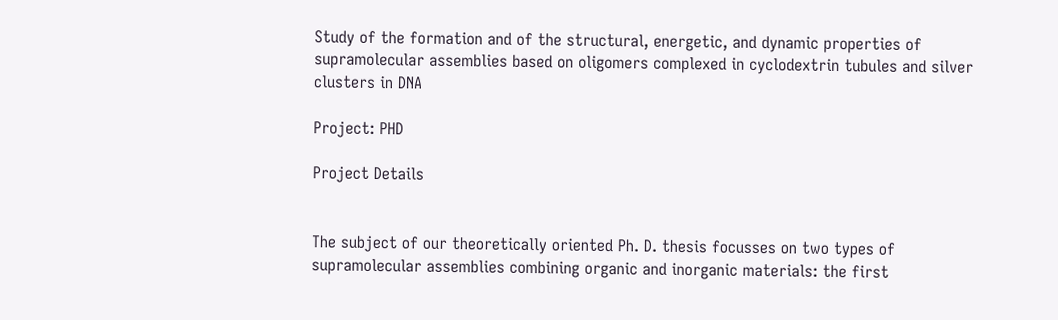Study of the formation and of the structural, energetic, and dynamic properties of supramolecular assemblies based on oligomers complexed in cyclodextrin tubules and silver clusters in DNA

Project: PHD

Project Details


The subject of our theoretically oriented Ph. D. thesis focusses on two types of supramolecular assemblies combining organic and inorganic materials: the first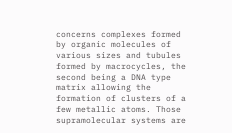concerns complexes formed by organic molecules of various sizes and tubules formed by macrocycles, the second being a DNA type matrix allowing the formation of clusters of a few metallic atoms. Those supramolecular systems are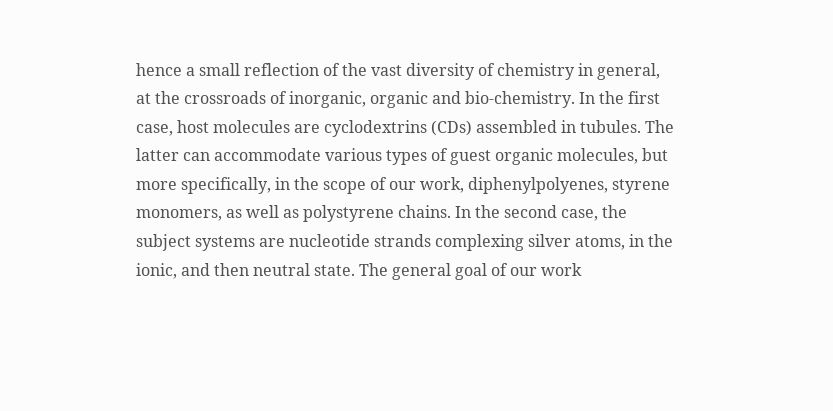hence a small reflection of the vast diversity of chemistry in general, at the crossroads of inorganic, organic and bio-chemistry. In the first case, host molecules are cyclodextrins (CDs) assembled in tubules. The latter can accommodate various types of guest organic molecules, but more specifically, in the scope of our work, diphenylpolyenes, styrene monomers, as well as polystyrene chains. In the second case, the subject systems are nucleotide strands complexing silver atoms, in the ionic, and then neutral state. The general goal of our work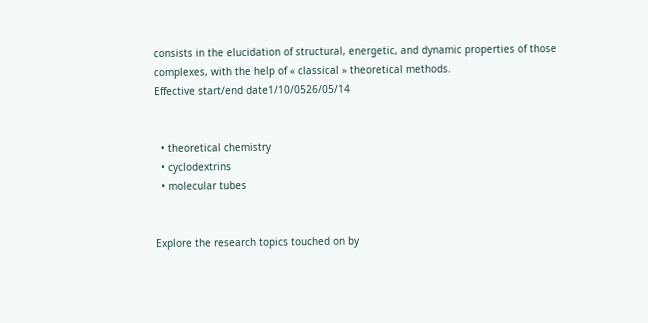consists in the elucidation of structural, energetic, and dynamic properties of those complexes, with the help of « classical » theoretical methods.
Effective start/end date1/10/0526/05/14


  • theoretical chemistry
  • cyclodextrins
  • molecular tubes


Explore the research topics touched on by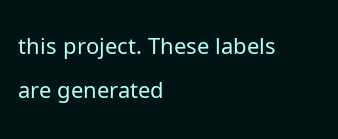this project. These labels are generated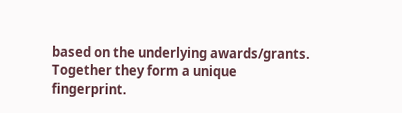based on the underlying awards/grants. Together they form a unique fingerprint.